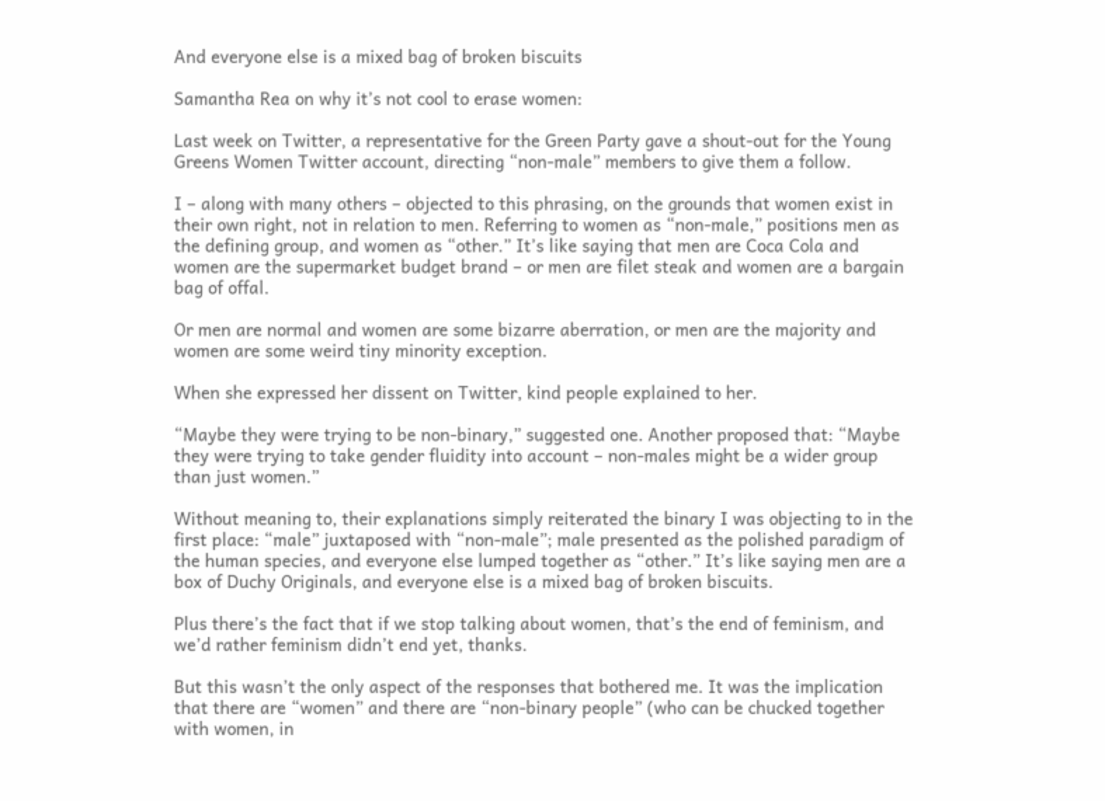And everyone else is a mixed bag of broken biscuits

Samantha Rea on why it’s not cool to erase women:

Last week on Twitter, a representative for the Green Party gave a shout-out for the Young Greens Women Twitter account, directing “non-male” members to give them a follow.

I – along with many others – objected to this phrasing, on the grounds that women exist in their own right, not in relation to men. Referring to women as “non-male,” positions men as the defining group, and women as “other.” It’s like saying that men are Coca Cola and women are the supermarket budget brand – or men are filet steak and women are a bargain bag of offal.

Or men are normal and women are some bizarre aberration, or men are the majority and women are some weird tiny minority exception.

When she expressed her dissent on Twitter, kind people explained to her.

“Maybe they were trying to be non-binary,” suggested one. Another proposed that: “Maybe they were trying to take gender fluidity into account – non-males might be a wider group than just women.”

Without meaning to, their explanations simply reiterated the binary I was objecting to in the first place: “male” juxtaposed with “non-male”; male presented as the polished paradigm of the human species, and everyone else lumped together as “other.” It’s like saying men are a box of Duchy Originals, and everyone else is a mixed bag of broken biscuits.

Plus there’s the fact that if we stop talking about women, that’s the end of feminism, and we’d rather feminism didn’t end yet, thanks.

But this wasn’t the only aspect of the responses that bothered me. It was the implication that there are “women” and there are “non-binary people” (who can be chucked together with women, in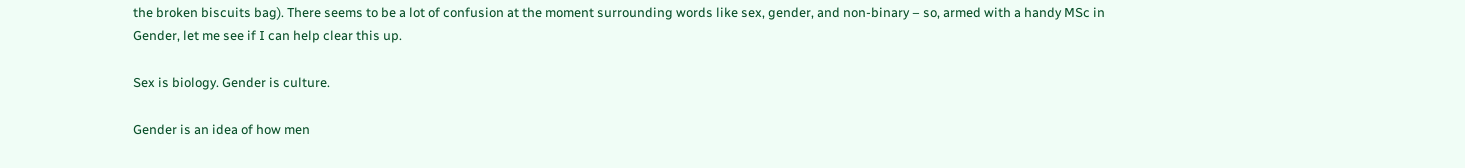the broken biscuits bag). There seems to be a lot of confusion at the moment surrounding words like sex, gender, and non-binary – so, armed with a handy MSc in Gender, let me see if I can help clear this up.

Sex is biology. Gender is culture.

Gender is an idea of how men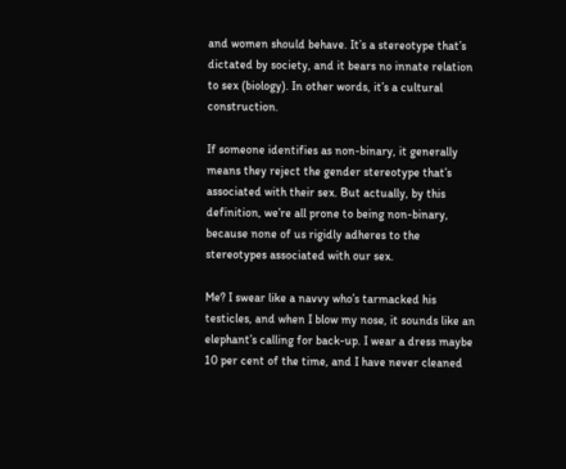and women should behave. It’s a stereotype that’s dictated by society, and it bears no innate relation to sex (biology). In other words, it’s a cultural construction.

If someone identifies as non-binary, it generally means they reject the gender stereotype that’s associated with their sex. But actually, by this definition, we’re all prone to being non-binary, because none of us rigidly adheres to the stereotypes associated with our sex.

Me? I swear like a navvy who’s tarmacked his testicles, and when I blow my nose, it sounds like an elephant’s calling for back-up. I wear a dress maybe 10 per cent of the time, and I have never cleaned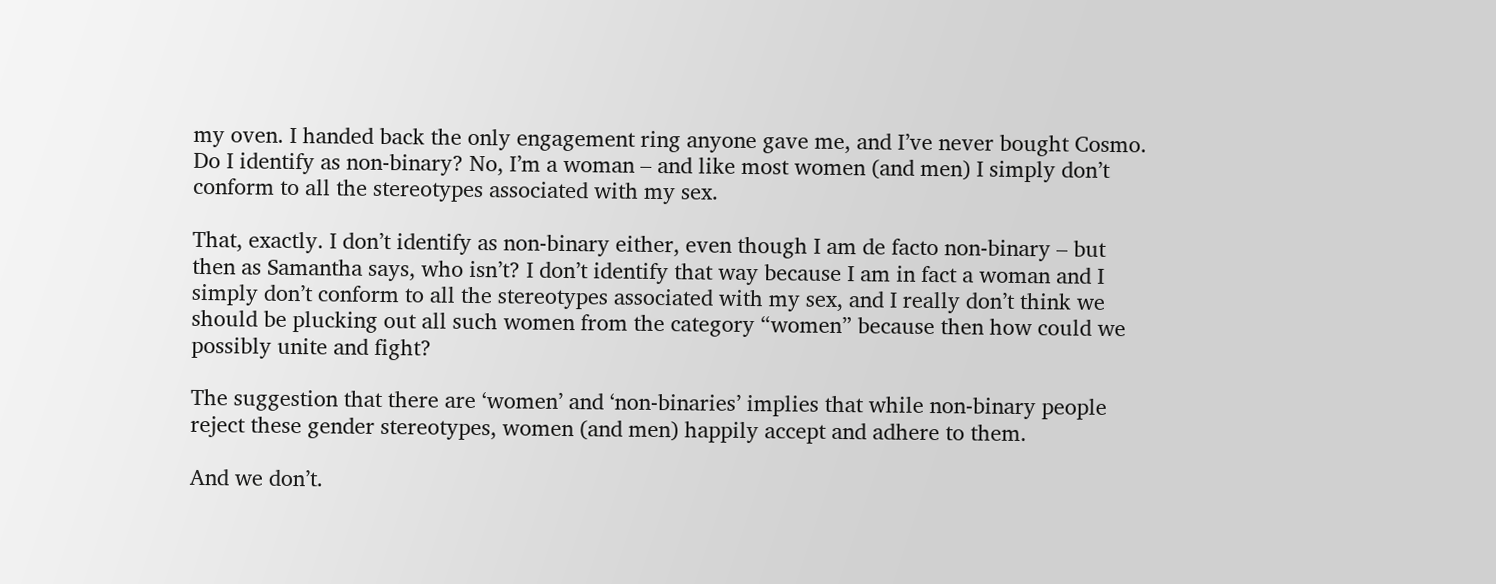my oven. I handed back the only engagement ring anyone gave me, and I’ve never bought Cosmo. Do I identify as non-binary? No, I’m a woman – and like most women (and men) I simply don’t conform to all the stereotypes associated with my sex.

That, exactly. I don’t identify as non-binary either, even though I am de facto non-binary – but then as Samantha says, who isn’t? I don’t identify that way because I am in fact a woman and I simply don’t conform to all the stereotypes associated with my sex, and I really don’t think we should be plucking out all such women from the category “women” because then how could we possibly unite and fight?

The suggestion that there are ‘women’ and ‘non-binaries’ implies that while non-binary people reject these gender stereotypes, women (and men) happily accept and adhere to them.

And we don’t.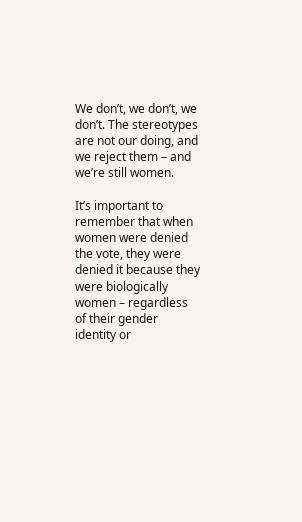We don’t, we don’t, we don’t. The stereotypes are not our doing, and we reject them – and we’re still women.

It’s important to remember that when women were denied the vote, they were denied it because they were biologically women – regardless of their gender identity or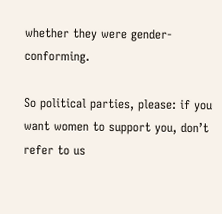whether they were gender-conforming.

So political parties, please: if you want women to support you, don’t refer to us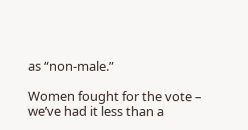as “non-male.”

Women fought for the vote – we’ve had it less than a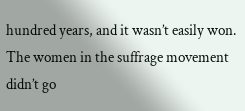hundred years, and it wasn’t easily won. The women in the suffrage movement didn’t go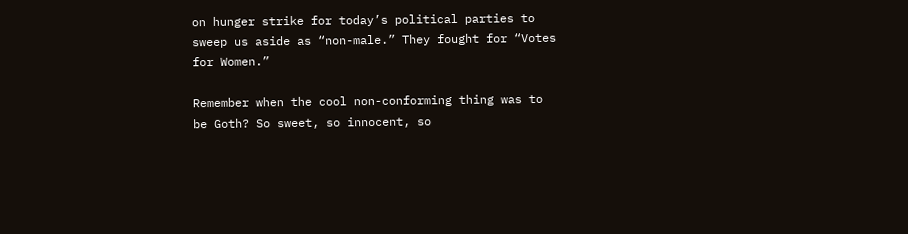on hunger strike for today’s political parties to sweep us aside as “non-male.” They fought for “Votes for Women.”

Remember when the cool non-conforming thing was to be Goth? So sweet, so innocent, so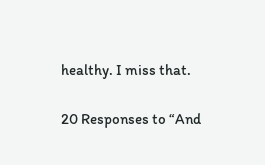healthy. I miss that.

20 Responses to “And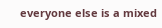everyone else is a mixed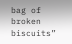bag of broken biscuits”